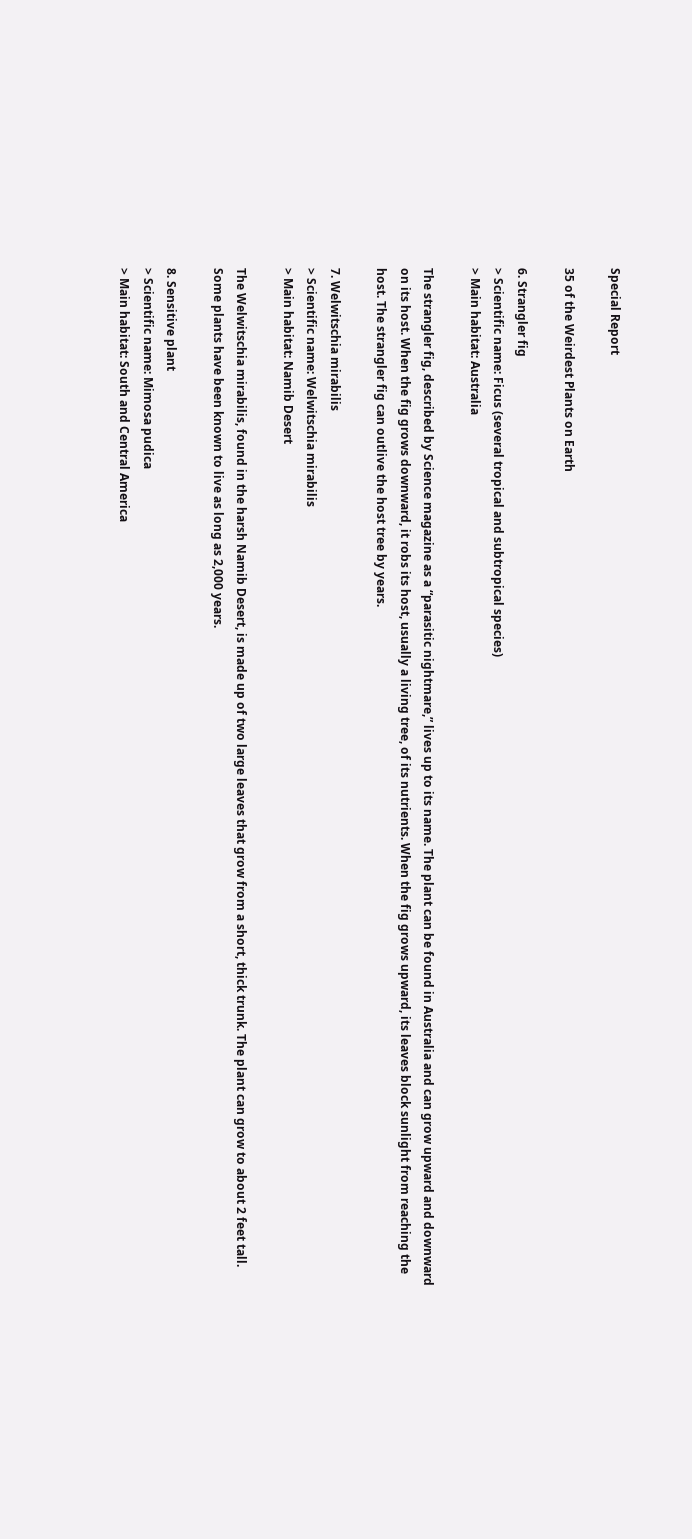Special Report

35 of the Weirdest Plants on Earth

6. Strangler fig
> Scientific name: Ficus (several tropical and subtropical species)
> Main habitat: Australia

The strangler fig, described by Science magazine as a “parasitic nightmare,” lives up to its name. The plant can be found in Australia and can grow upward and downward on its host. When the fig grows downward, it robs its host, usually a living tree, of its nutrients. When the fig grows upward, its leaves block sunlight from reaching the host. The strangler fig can outlive the host tree by years.

7. Welwitschia mirabilis
> Scientific name: Welwitschia mirabilis
> Main habitat: Namib Desert

The Welwitschia mirabilis, found in the harsh Namib Desert, is made up of two large leaves that grow from a short, thick trunk. The plant can grow to about 2 feet tall. Some plants have been known to live as long as 2,000 years.

8. Sensitive plant
> Scientific name: Mimosa pudica
> Main habitat: South and Central America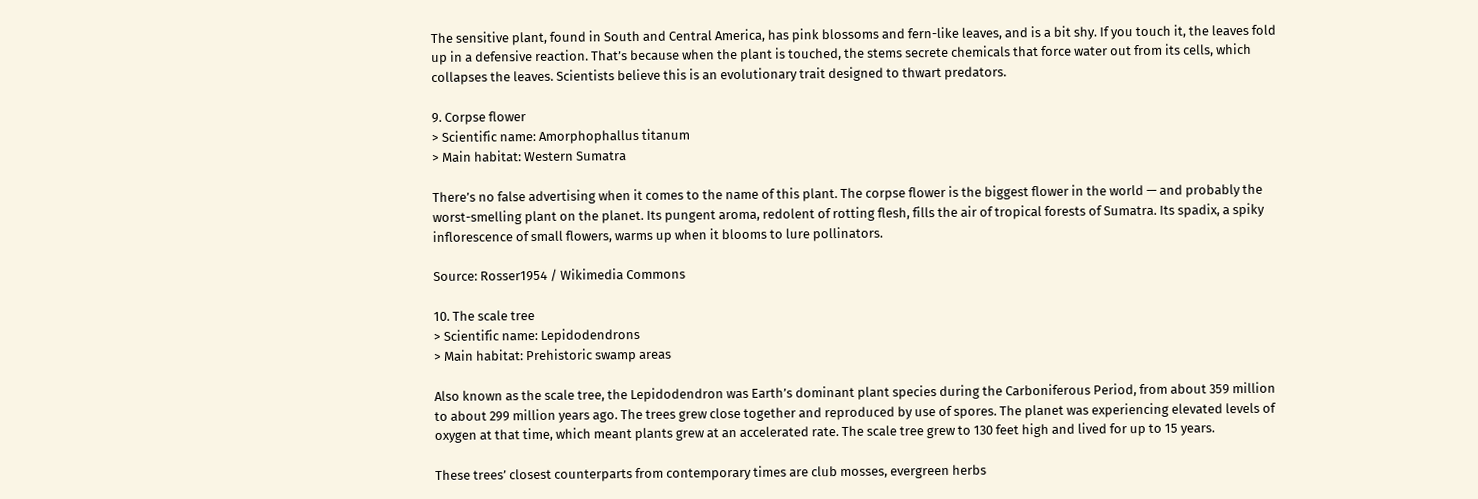The sensitive plant, found in South and Central America, has pink blossoms and fern-like leaves, and is a bit shy. If you touch it, the leaves fold up in a defensive reaction. That’s because when the plant is touched, the stems secrete chemicals that force water out from its cells, which collapses the leaves. Scientists believe this is an evolutionary trait designed to thwart predators.

9. Corpse flower
> Scientific name: Amorphophallus titanum
> Main habitat: Western Sumatra

There’s no false advertising when it comes to the name of this plant. The corpse flower is the biggest flower in the world — and probably the worst-smelling plant on the planet. Its pungent aroma, redolent of rotting flesh, fills the air of tropical forests of Sumatra. Its spadix, a spiky inflorescence of small flowers, warms up when it blooms to lure pollinators.

Source: Rosser1954 / Wikimedia Commons

10. The scale tree
> Scientific name: Lepidodendrons
> Main habitat: Prehistoric swamp areas

Also known as the scale tree, the Lepidodendron was Earth’s dominant plant species during the Carboniferous Period, from about 359 million to about 299 million years ago. The trees grew close together and reproduced by use of spores. The planet was experiencing elevated levels of oxygen at that time, which meant plants grew at an accelerated rate. The scale tree grew to 130 feet high and lived for up to 15 years.

These trees’ closest counterparts from contemporary times are club mosses, evergreen herbs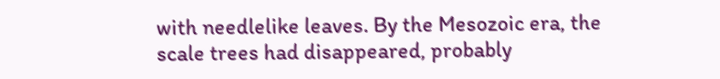with needlelike leaves. By the Mesozoic era, the scale trees had disappeared, probably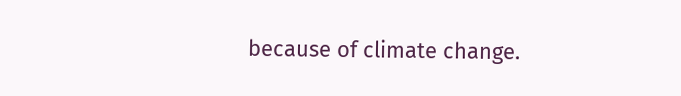because of climate change.